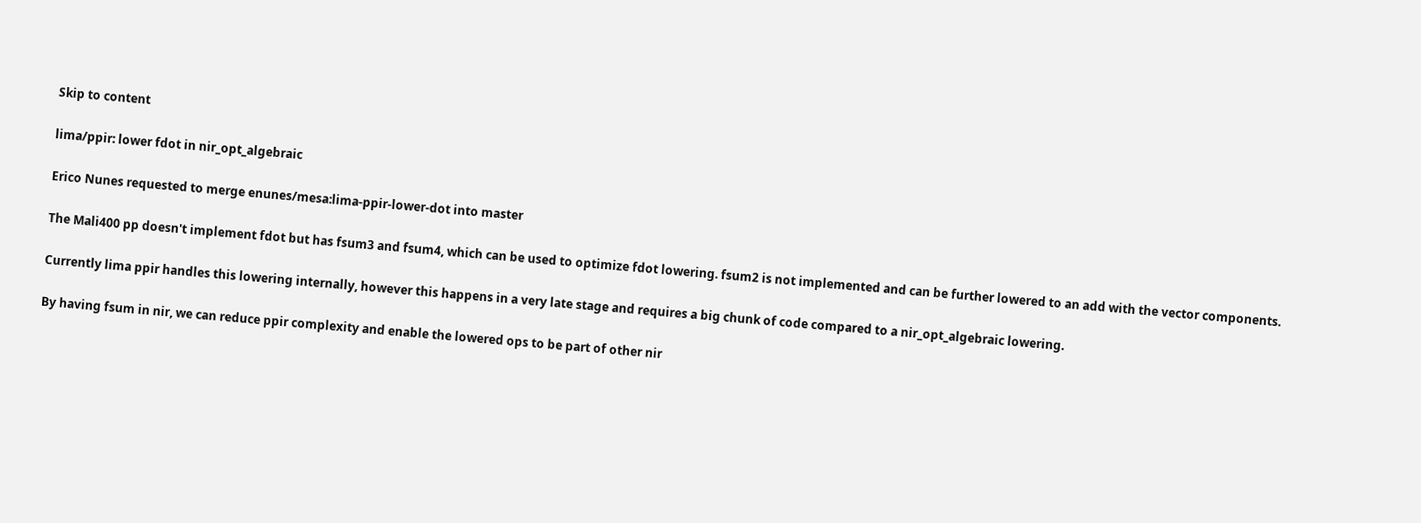Skip to content

lima/ppir: lower fdot in nir_opt_algebraic

Erico Nunes requested to merge enunes/mesa:lima-ppir-lower-dot into master

The Mali400 pp doesn't implement fdot but has fsum3 and fsum4, which can be used to optimize fdot lowering. fsum2 is not implemented and can be further lowered to an add with the vector components.

Currently lima ppir handles this lowering internally, however this happens in a very late stage and requires a big chunk of code compared to a nir_opt_algebraic lowering.

By having fsum in nir, we can reduce ppir complexity and enable the lowered ops to be part of other nir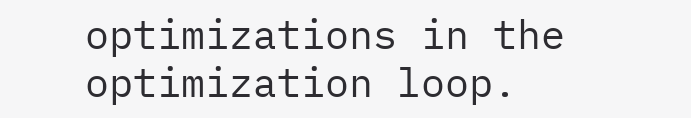optimizations in the optimization loop.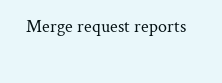Merge request reports